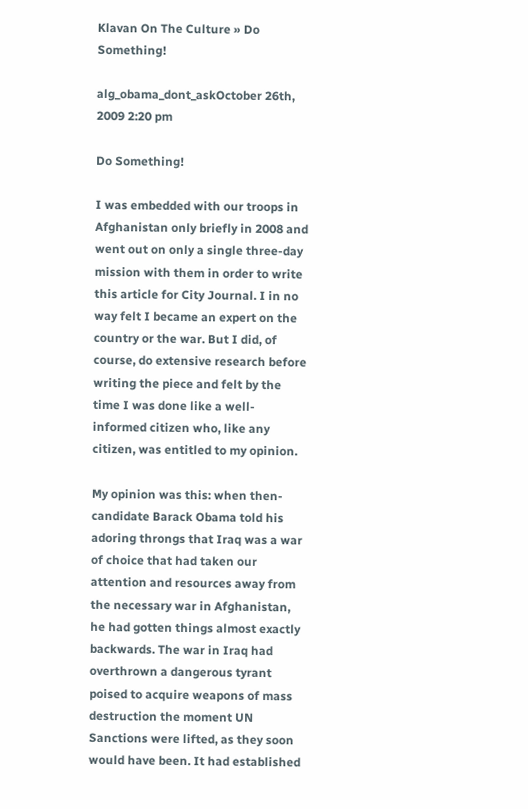Klavan On The Culture » Do Something!

alg_obama_dont_askOctober 26th, 2009 2:20 pm

Do Something!

I was embedded with our troops in Afghanistan only briefly in 2008 and went out on only a single three-day mission with them in order to write this article for City Journal. I in no way felt I became an expert on the country or the war. But I did, of course, do extensive research before writing the piece and felt by the time I was done like a well-informed citizen who, like any citizen, was entitled to my opinion.

My opinion was this: when then-candidate Barack Obama told his adoring throngs that Iraq was a war of choice that had taken our attention and resources away from the necessary war in Afghanistan, he had gotten things almost exactly backwards. The war in Iraq had overthrown a dangerous tyrant poised to acquire weapons of mass destruction the moment UN Sanctions were lifted, as they soon would have been. It had established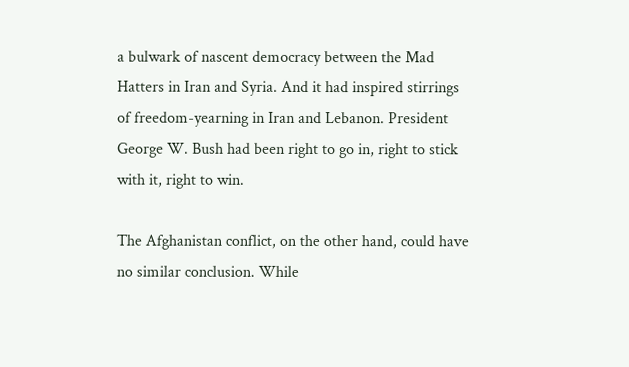a bulwark of nascent democracy between the Mad Hatters in Iran and Syria. And it had inspired stirrings of freedom-yearning in Iran and Lebanon. President George W. Bush had been right to go in, right to stick with it, right to win.

The Afghanistan conflict, on the other hand, could have no similar conclusion. While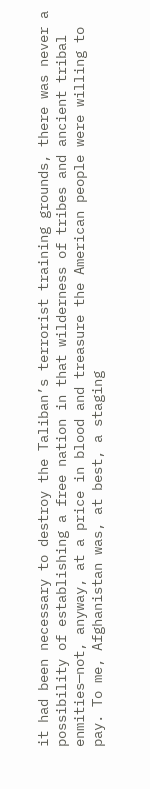it had been necessary to destroy the Taliban’s terrorist training grounds, there was never a possibility of establishing a free nation in that wilderness of tribes and ancient tribal enmities—not, anyway, at a price in blood and treasure the American people were willing to pay. To me, Afghanistan was, at best, a staging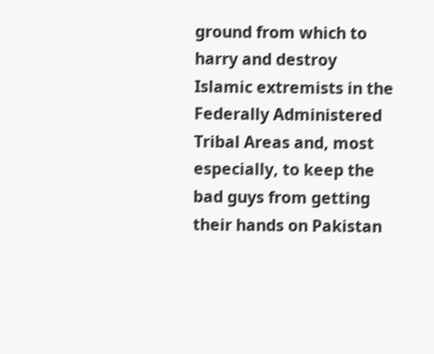ground from which to harry and destroy Islamic extremists in the Federally Administered Tribal Areas and, most especially, to keep the bad guys from getting their hands on Pakistan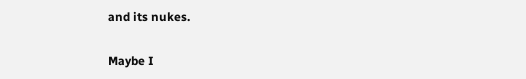and its nukes.

Maybe I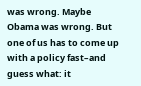was wrong. Maybe Obama was wrong. But one of us has to come up with a policy fast–and guess what: it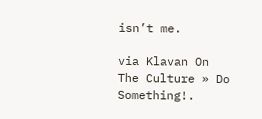isn’t me.

via Klavan On The Culture » Do Something!.